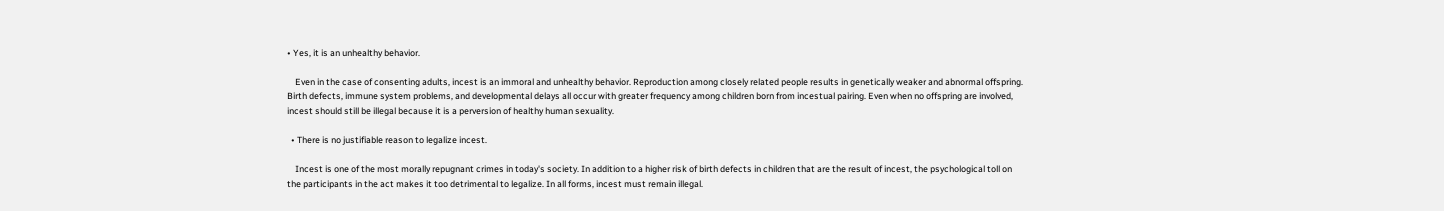• Yes, it is an unhealthy behavior.

    Even in the case of consenting adults, incest is an immoral and unhealthy behavior. Reproduction among closely related people results in genetically weaker and abnormal offspring. Birth defects, immune system problems, and developmental delays all occur with greater frequency among children born from incestual pairing. Even when no offspring are involved, incest should still be illegal because it is a perversion of healthy human sexuality.

  • There is no justifiable reason to legalize incest.

    Incest is one of the most morally repugnant crimes in today's society. In addition to a higher risk of birth defects in children that are the result of incest, the psychological toll on the participants in the act makes it too detrimental to legalize. In all forms, incest must remain illegal.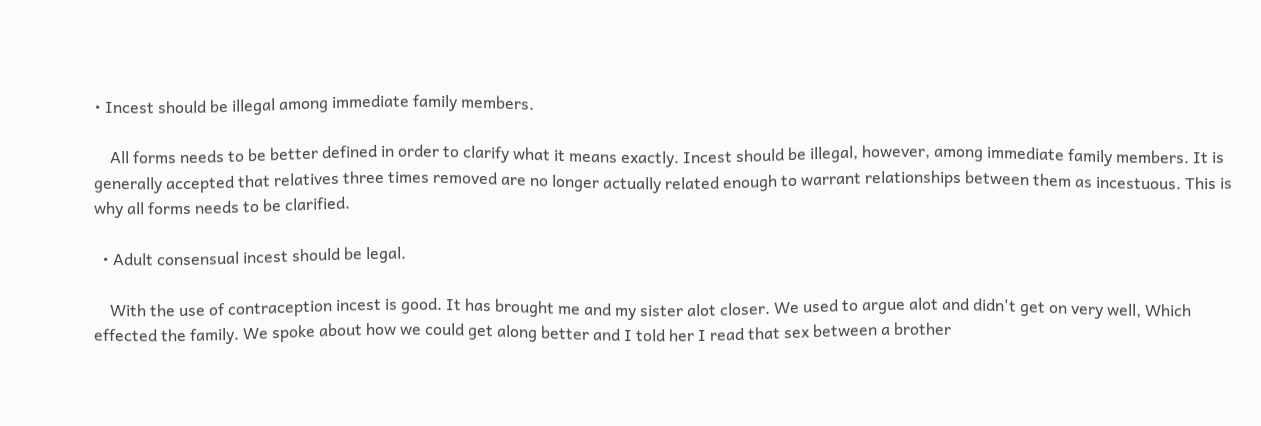• Incest should be illegal among immediate family members.

    All forms needs to be better defined in order to clarify what it means exactly. Incest should be illegal, however, among immediate family members. It is generally accepted that relatives three times removed are no longer actually related enough to warrant relationships between them as incestuous. This is why all forms needs to be clarified.

  • Adult consensual incest should be legal.

    With the use of contraception incest is good. It has brought me and my sister alot closer. We used to argue alot and didn't get on very well, Which effected the family. We spoke about how we could get along better and I told her I read that sex between a brother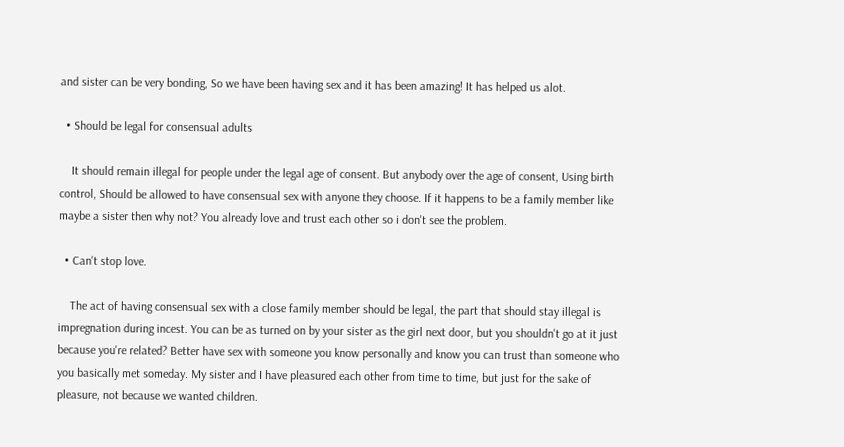and sister can be very bonding, So we have been having sex and it has been amazing! It has helped us alot.

  • Should be legal for consensual adults

    It should remain illegal for people under the legal age of consent. But anybody over the age of consent, Using birth control, Should be allowed to have consensual sex with anyone they choose. If it happens to be a family member like maybe a sister then why not? You already love and trust each other so i don't see the problem.

  • Can't stop love.

    The act of having consensual sex with a close family member should be legal, the part that should stay illegal is impregnation during incest. You can be as turned on by your sister as the girl next door, but you shouldn't go at it just because you're related? Better have sex with someone you know personally and know you can trust than someone who you basically met someday. My sister and I have pleasured each other from time to time, but just for the sake of pleasure, not because we wanted children.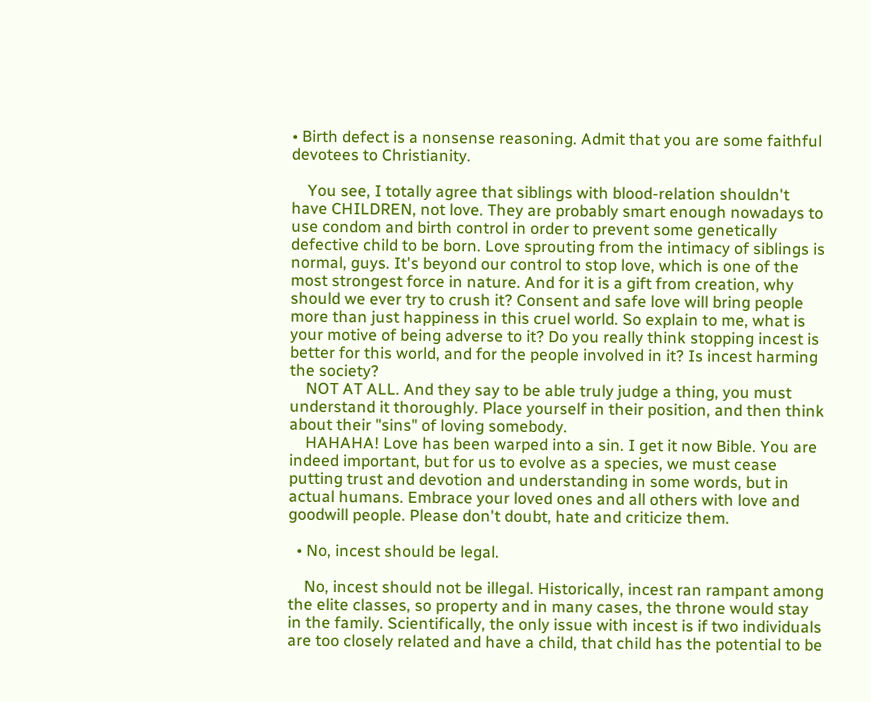• Birth defect is a nonsense reasoning. Admit that you are some faithful devotees to Christianity.

    You see, I totally agree that siblings with blood-relation shouldn't have CHILDREN, not love. They are probably smart enough nowadays to use condom and birth control in order to prevent some genetically defective child to be born. Love sprouting from the intimacy of siblings is normal, guys. It's beyond our control to stop love, which is one of the most strongest force in nature. And for it is a gift from creation, why should we ever try to crush it? Consent and safe love will bring people more than just happiness in this cruel world. So explain to me, what is your motive of being adverse to it? Do you really think stopping incest is better for this world, and for the people involved in it? Is incest harming the society?
    NOT AT ALL. And they say to be able truly judge a thing, you must understand it thoroughly. Place yourself in their position, and then think about their "sins" of loving somebody.
    HAHAHA! Love has been warped into a sin. I get it now Bible. You are indeed important, but for us to evolve as a species, we must cease putting trust and devotion and understanding in some words, but in actual humans. Embrace your loved ones and all others with love and goodwill people. Please don't doubt, hate and criticize them.

  • No, incest should be legal.

    No, incest should not be illegal. Historically, incest ran rampant among the elite classes, so property and in many cases, the throne would stay in the family. Scientifically, the only issue with incest is if two individuals are too closely related and have a child, that child has the potential to be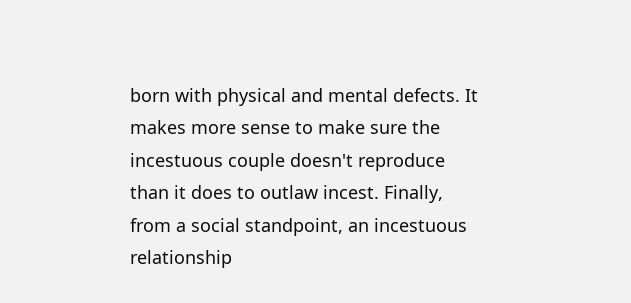born with physical and mental defects. It makes more sense to make sure the incestuous couple doesn't reproduce than it does to outlaw incest. Finally, from a social standpoint, an incestuous relationship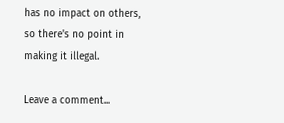has no impact on others, so there's no point in making it illegal.

Leave a comment...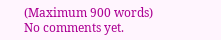(Maximum 900 words)
No comments yet.